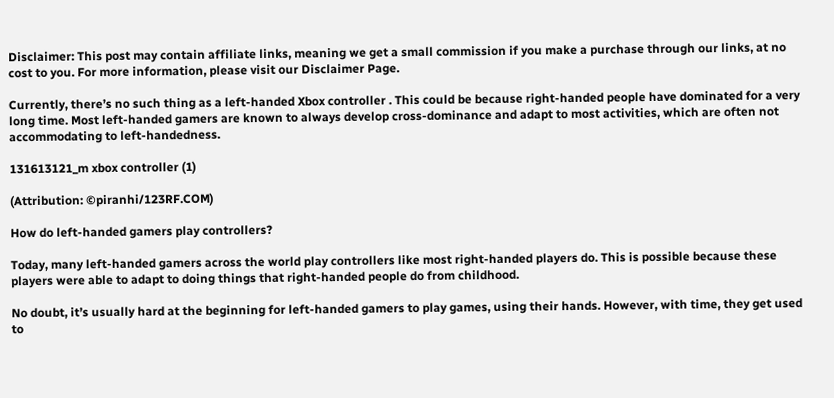Disclaimer: This post may contain affiliate links, meaning we get a small commission if you make a purchase through our links, at no cost to you. For more information, please visit our Disclaimer Page.

Currently, there’s no such thing as a left-handed Xbox controller . This could be because right-handed people have dominated for a very long time. Most left-handed gamers are known to always develop cross-dominance and adapt to most activities, which are often not accommodating to left-handedness.

131613121_m xbox controller (1)

(Attribution: ©piranhi/123RF.COM)

How do left-handed gamers play controllers?

Today, many left-handed gamers across the world play controllers like most right-handed players do. This is possible because these players were able to adapt to doing things that right-handed people do from childhood.

No doubt, it’s usually hard at the beginning for left-handed gamers to play games, using their hands. However, with time, they get used to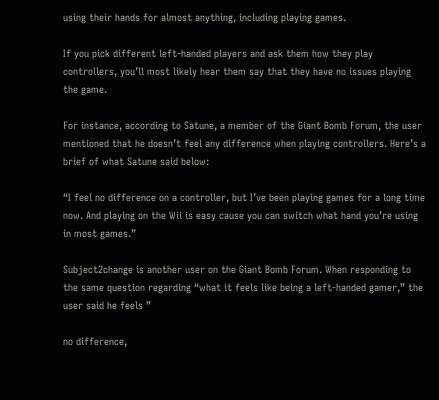using their hands for almost anything, including playing games.

If you pick different left-handed players and ask them how they play controllers, you’ll most likely hear them say that they have no issues playing the game.

For instance, according to Satune, a member of the Giant Bomb Forum, the user mentioned that he doesn’t feel any difference when playing controllers. Here’s a brief of what Satune said below:

“I feel no difference on a controller, but I’ve been playing games for a long time now. And playing on the Wii is easy cause you can switch what hand you’re using in most games.”

Subject2change is another user on the Giant Bomb Forum. When responding to the same question regarding “what it feels like being a left-handed gamer,” the user said he feels ”

no difference,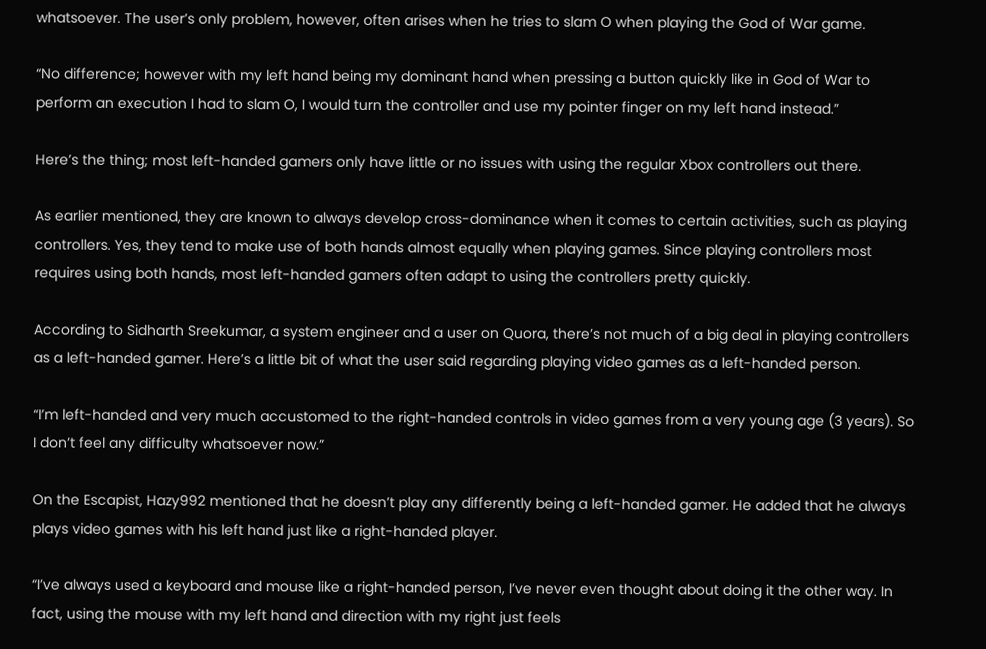whatsoever. The user’s only problem, however, often arises when he tries to slam O when playing the God of War game.

“No difference; however with my left hand being my dominant hand when pressing a button quickly like in God of War to perform an execution I had to slam O, I would turn the controller and use my pointer finger on my left hand instead.”

Here’s the thing; most left-handed gamers only have little or no issues with using the regular Xbox controllers out there.

As earlier mentioned, they are known to always develop cross-dominance when it comes to certain activities, such as playing controllers. Yes, they tend to make use of both hands almost equally when playing games. Since playing controllers most requires using both hands, most left-handed gamers often adapt to using the controllers pretty quickly.

According to Sidharth Sreekumar, a system engineer and a user on Quora, there’s not much of a big deal in playing controllers as a left-handed gamer. Here’s a little bit of what the user said regarding playing video games as a left-handed person.

“I’m left-handed and very much accustomed to the right-handed controls in video games from a very young age (3 years). So I don’t feel any difficulty whatsoever now.”

On the Escapist, Hazy992 mentioned that he doesn’t play any differently being a left-handed gamer. He added that he always plays video games with his left hand just like a right-handed player.

“I’ve always used a keyboard and mouse like a right-handed person, I’ve never even thought about doing it the other way. In fact, using the mouse with my left hand and direction with my right just feels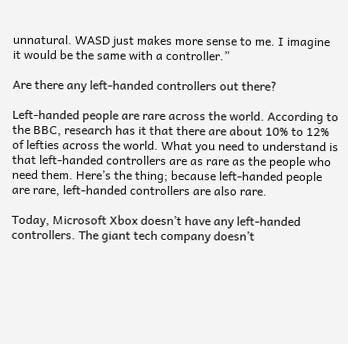unnatural. WASD just makes more sense to me. I imagine it would be the same with a controller.”

Are there any left-handed controllers out there?

Left-handed people are rare across the world. According to the BBC, research has it that there are about 10% to 12% of lefties across the world. What you need to understand is that left-handed controllers are as rare as the people who need them. Here’s the thing; because left-handed people are rare, left-handed controllers are also rare.

Today, Microsoft Xbox doesn’t have any left-handed controllers. The giant tech company doesn’t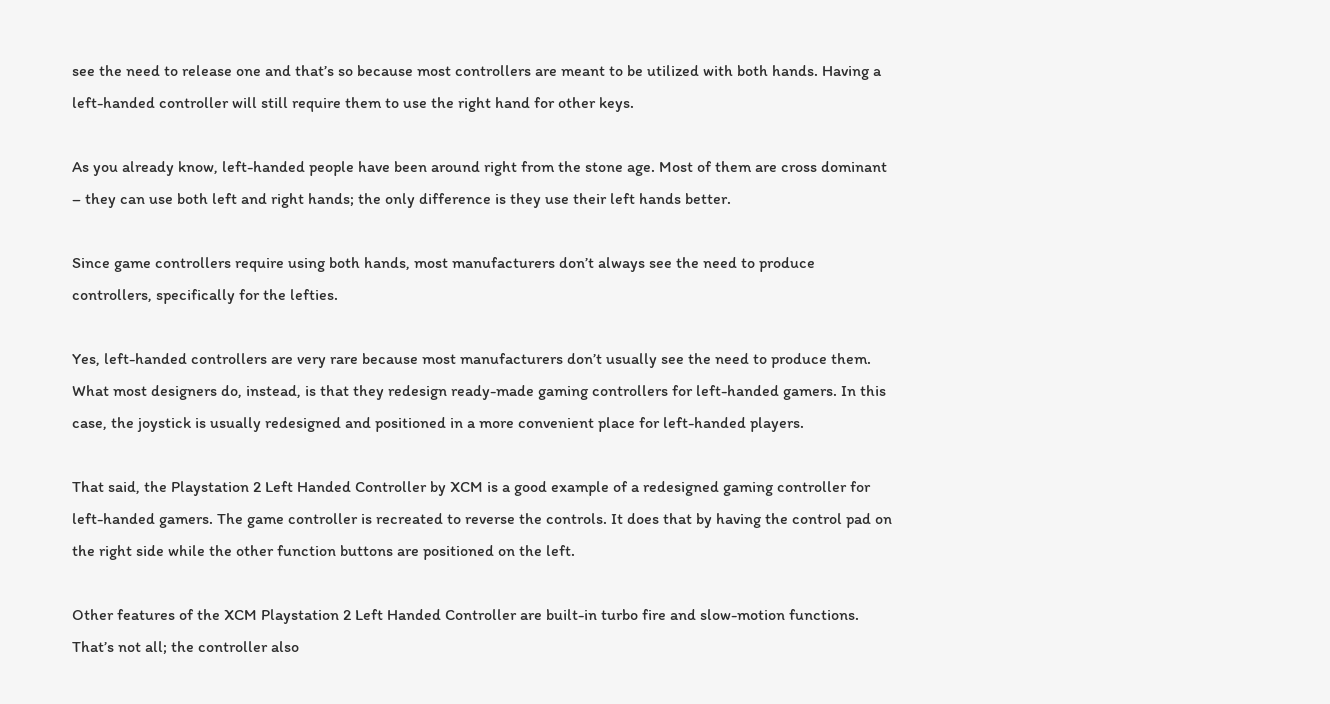see the need to release one and that’s so because most controllers are meant to be utilized with both hands. Having a left-handed controller will still require them to use the right hand for other keys.

As you already know, left-handed people have been around right from the stone age. Most of them are cross dominant – they can use both left and right hands; the only difference is they use their left hands better.

Since game controllers require using both hands, most manufacturers don’t always see the need to produce controllers, specifically for the lefties.

Yes, left-handed controllers are very rare because most manufacturers don’t usually see the need to produce them. What most designers do, instead, is that they redesign ready-made gaming controllers for left-handed gamers. In this case, the joystick is usually redesigned and positioned in a more convenient place for left-handed players.

That said, the Playstation 2 Left Handed Controller by XCM is a good example of a redesigned gaming controller for left-handed gamers. The game controller is recreated to reverse the controls. It does that by having the control pad on the right side while the other function buttons are positioned on the left.

Other features of the XCM Playstation 2 Left Handed Controller are built-in turbo fire and slow-motion functions. That’s not all; the controller also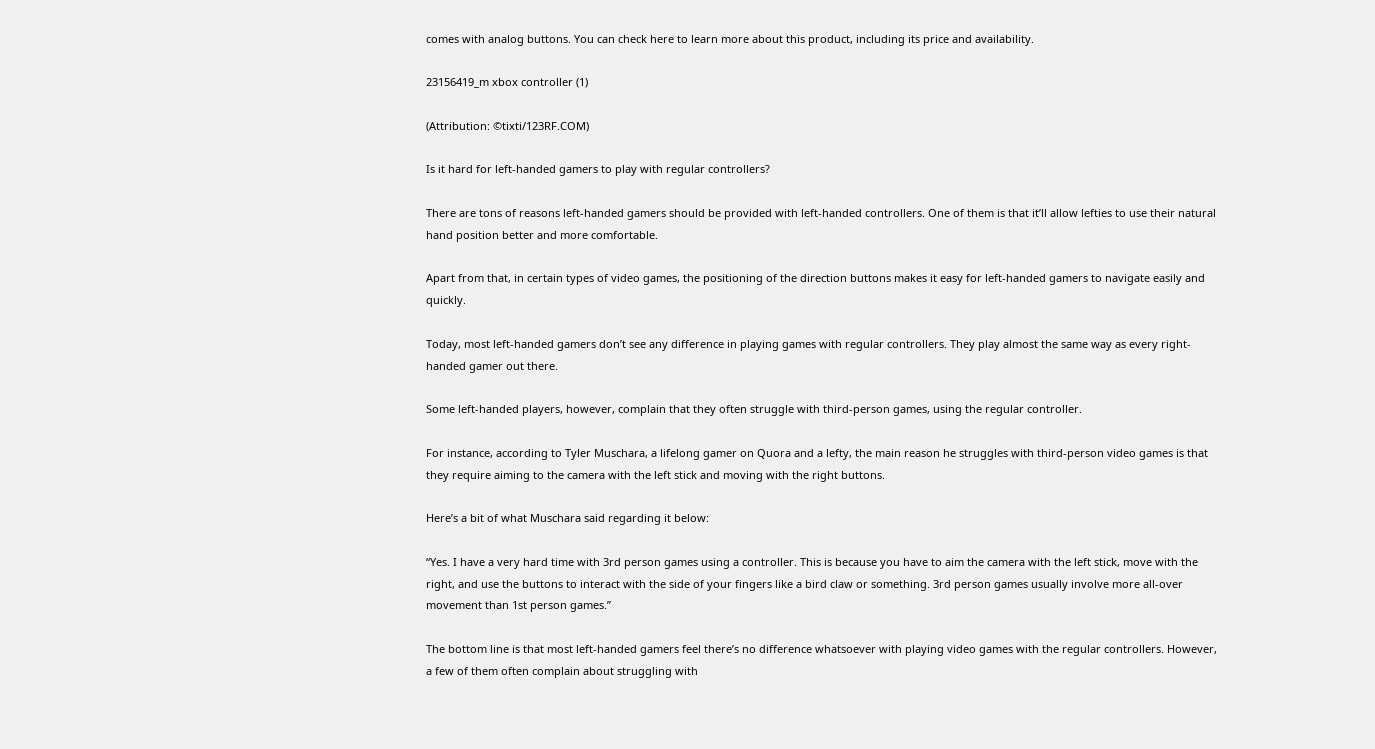comes with analog buttons. You can check here to learn more about this product, including its price and availability.

23156419_m xbox controller (1)

(Attribution: ©tixti/123RF.COM)

Is it hard for left-handed gamers to play with regular controllers?

There are tons of reasons left-handed gamers should be provided with left-handed controllers. One of them is that it’ll allow lefties to use their natural hand position better and more comfortable.

Apart from that, in certain types of video games, the positioning of the direction buttons makes it easy for left-handed gamers to navigate easily and quickly.

Today, most left-handed gamers don’t see any difference in playing games with regular controllers. They play almost the same way as every right-handed gamer out there.

Some left-handed players, however, complain that they often struggle with third-person games, using the regular controller.

For instance, according to Tyler Muschara, a lifelong gamer on Quora and a lefty, the main reason he struggles with third-person video games is that they require aiming to the camera with the left stick and moving with the right buttons.

Here’s a bit of what Muschara said regarding it below:

“Yes. I have a very hard time with 3rd person games using a controller. This is because you have to aim the camera with the left stick, move with the right, and use the buttons to interact with the side of your fingers like a bird claw or something. 3rd person games usually involve more all-over movement than 1st person games.”

The bottom line is that most left-handed gamers feel there’s no difference whatsoever with playing video games with the regular controllers. However, a few of them often complain about struggling with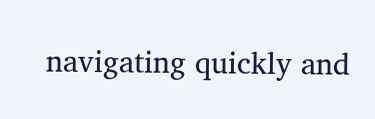navigating quickly and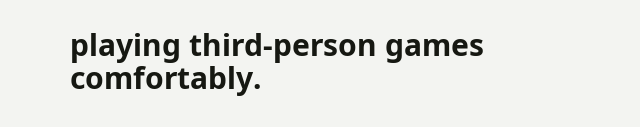playing third-person games comfortably.